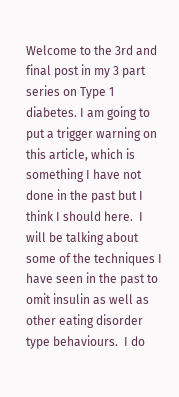Welcome to the 3rd and final post in my 3 part series on Type 1 diabetes. I am going to put a trigger warning on this article, which is something I have not done in the past but I think I should here.  I will be talking about some of the techniques I have seen in the past to omit insulin as well as other eating disorder type behaviours.  I do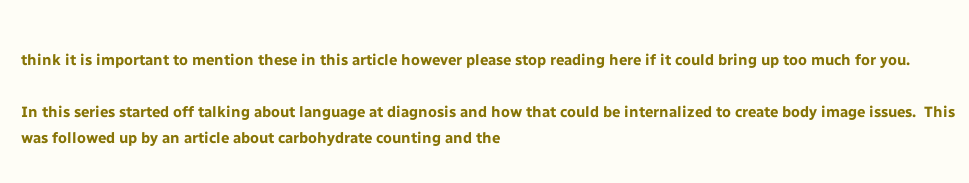think it is important to mention these in this article however please stop reading here if it could bring up too much for you.

In this series started off talking about language at diagnosis and how that could be internalized to create body image issues.  This was followed up by an article about carbohydrate counting and the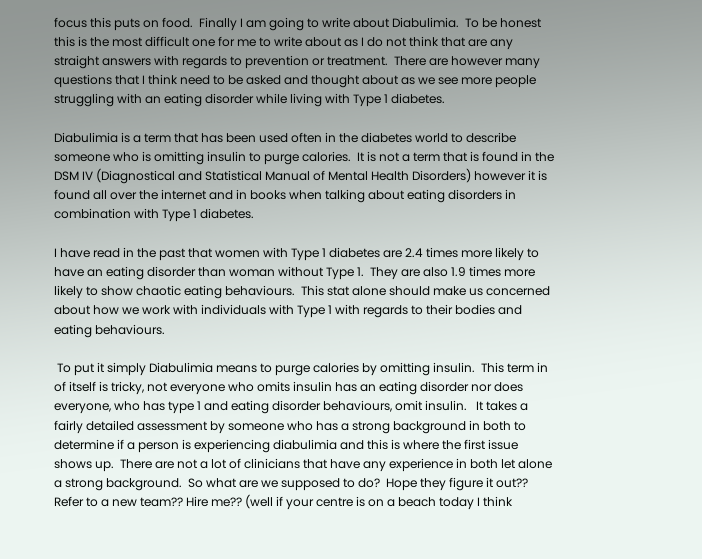focus this puts on food.  Finally I am going to write about Diabulimia.  To be honest this is the most difficult one for me to write about as I do not think that are any straight answers with regards to prevention or treatment.  There are however many questions that I think need to be asked and thought about as we see more people struggling with an eating disorder while living with Type 1 diabetes.

Diabulimia is a term that has been used often in the diabetes world to describe someone who is omitting insulin to purge calories.  It is not a term that is found in the DSM IV (Diagnostical and Statistical Manual of Mental Health Disorders) however it is found all over the internet and in books when talking about eating disorders in combination with Type 1 diabetes.

I have read in the past that women with Type 1 diabetes are 2.4 times more likely to have an eating disorder than woman without Type 1.  They are also 1.9 times more likely to show chaotic eating behaviours.  This stat alone should make us concerned about how we work with individuals with Type 1 with regards to their bodies and eating behaviours.

 To put it simply Diabulimia means to purge calories by omitting insulin.  This term in of itself is tricky, not everyone who omits insulin has an eating disorder nor does everyone, who has type 1 and eating disorder behaviours, omit insulin.   It takes a fairly detailed assessment by someone who has a strong background in both to determine if a person is experiencing diabulimia and this is where the first issue shows up.  There are not a lot of clinicians that have any experience in both let alone a strong background.  So what are we supposed to do?  Hope they figure it out?? Refer to a new team?? Hire me?? (well if your centre is on a beach today I think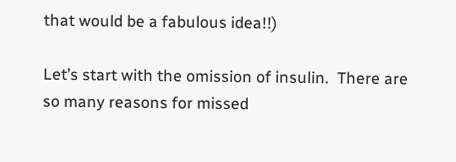that would be a fabulous idea!!)

Let’s start with the omission of insulin.  There are so many reasons for missed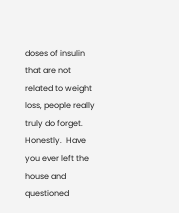doses of insulin that are not related to weight loss, people really truly do forget.  Honestly.  Have you ever left the house and questioned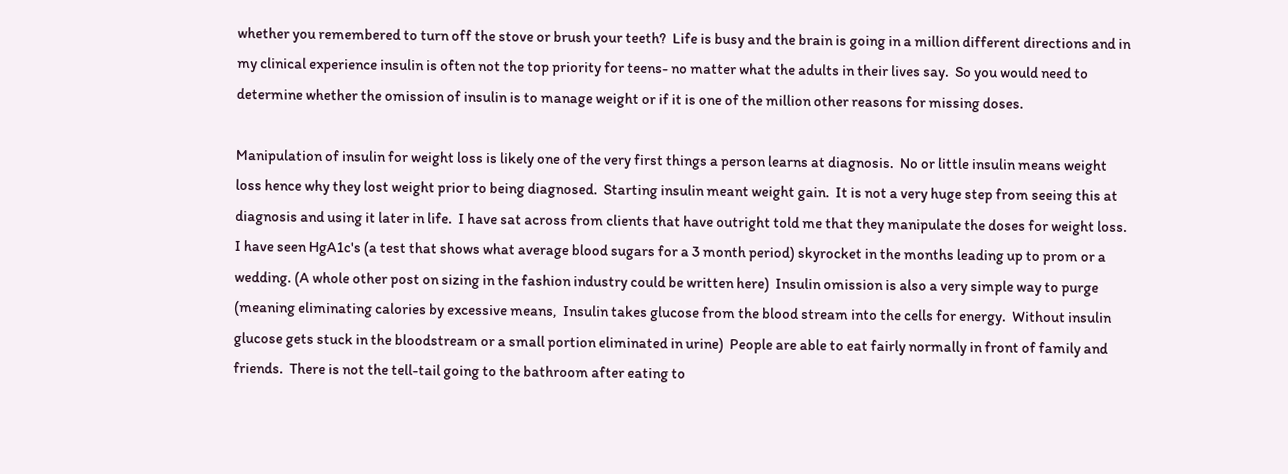whether you remembered to turn off the stove or brush your teeth?  Life is busy and the brain is going in a million different directions and in my clinical experience insulin is often not the top priority for teens- no matter what the adults in their lives say.  So you would need to determine whether the omission of insulin is to manage weight or if it is one of the million other reasons for missing doses.

Manipulation of insulin for weight loss is likely one of the very first things a person learns at diagnosis.  No or little insulin means weight loss hence why they lost weight prior to being diagnosed.  Starting insulin meant weight gain.  It is not a very huge step from seeing this at diagnosis and using it later in life.  I have sat across from clients that have outright told me that they manipulate the doses for weight loss.  I have seen HgA1c's (a test that shows what average blood sugars for a 3 month period) skyrocket in the months leading up to prom or a wedding. (A whole other post on sizing in the fashion industry could be written here)  Insulin omission is also a very simple way to purge (meaning eliminating calories by excessive means,  Insulin takes glucose from the blood stream into the cells for energy.  Without insulin glucose gets stuck in the bloodstream or a small portion eliminated in urine)  People are able to eat fairly normally in front of family and friends.  There is not the tell-tail going to the bathroom after eating to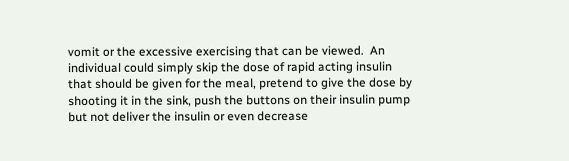vomit or the excessive exercising that can be viewed.  An individual could simply skip the dose of rapid acting insulin that should be given for the meal, pretend to give the dose by shooting it in the sink, push the buttons on their insulin pump but not deliver the insulin or even decrease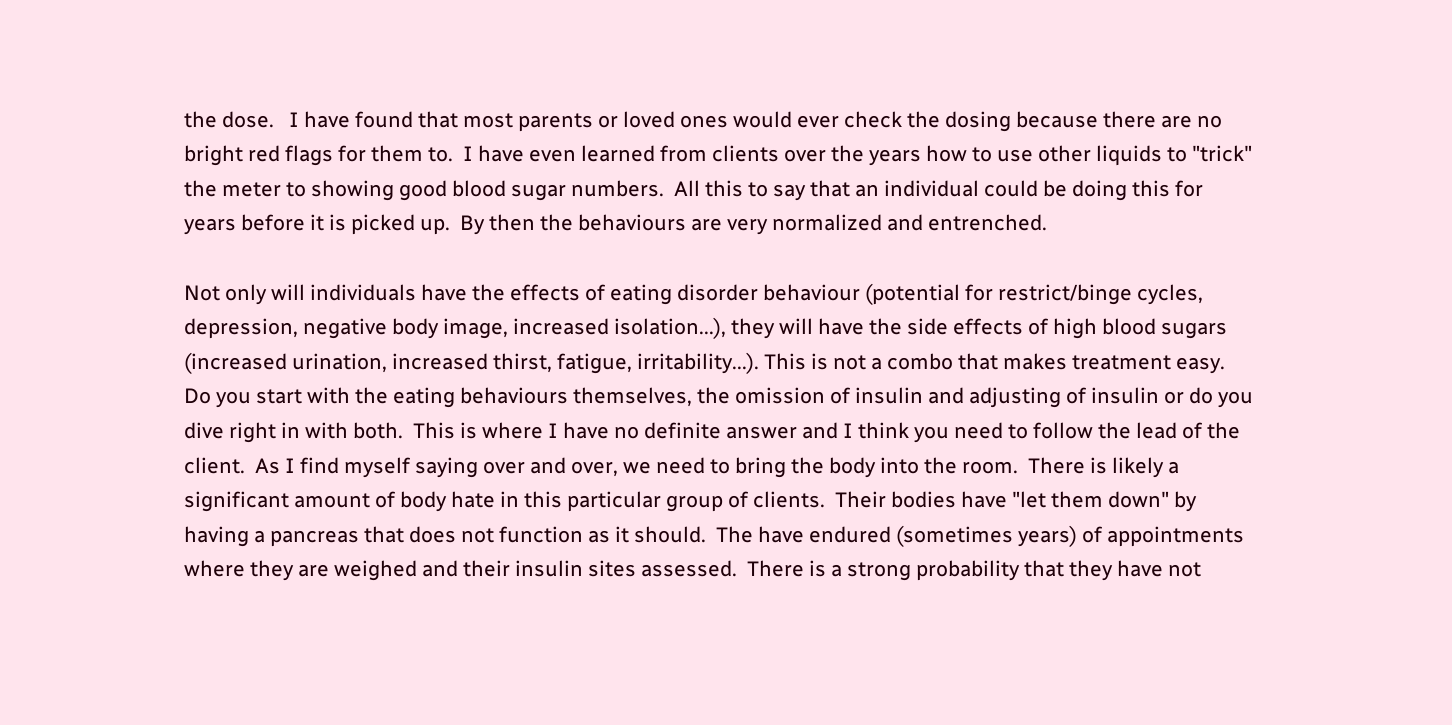the dose.   I have found that most parents or loved ones would ever check the dosing because there are no bright red flags for them to.  I have even learned from clients over the years how to use other liquids to "trick" the meter to showing good blood sugar numbers.  All this to say that an individual could be doing this for years before it is picked up.  By then the behaviours are very normalized and entrenched.

Not only will individuals have the effects of eating disorder behaviour (potential for restrict/binge cycles, depression, negative body image, increased isolation...), they will have the side effects of high blood sugars (increased urination, increased thirst, fatigue, irritability...). This is not a combo that makes treatment easy.  Do you start with the eating behaviours themselves, the omission of insulin and adjusting of insulin or do you dive right in with both.  This is where I have no definite answer and I think you need to follow the lead of the client.  As I find myself saying over and over, we need to bring the body into the room.  There is likely a significant amount of body hate in this particular group of clients.  Their bodies have "let them down" by having a pancreas that does not function as it should.  The have endured (sometimes years) of appointments where they are weighed and their insulin sites assessed.  There is a strong probability that they have not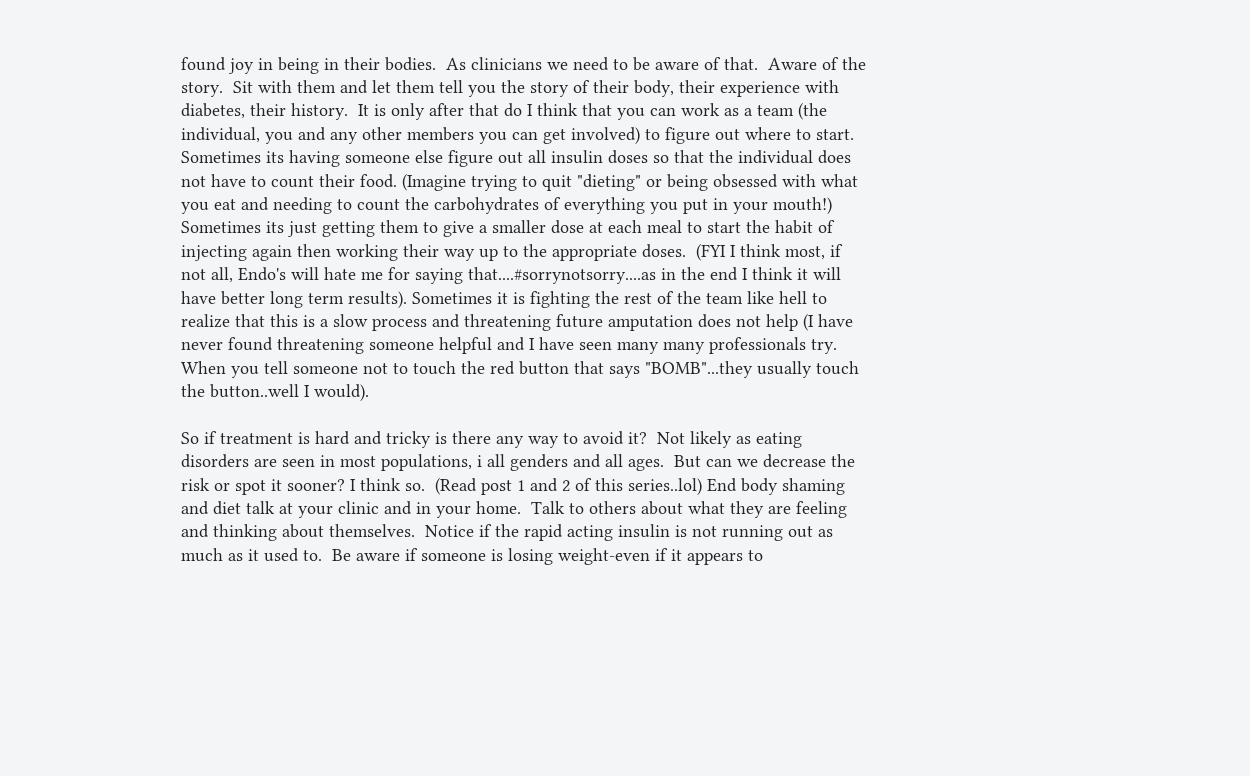found joy in being in their bodies.  As clinicians we need to be aware of that.  Aware of the story.  Sit with them and let them tell you the story of their body, their experience with diabetes, their history.  It is only after that do I think that you can work as a team (the individual, you and any other members you can get involved) to figure out where to start.  Sometimes its having someone else figure out all insulin doses so that the individual does not have to count their food. (Imagine trying to quit "dieting" or being obsessed with what you eat and needing to count the carbohydrates of everything you put in your mouth!) Sometimes its just getting them to give a smaller dose at each meal to start the habit of injecting again then working their way up to the appropriate doses.  (FYI I think most, if not all, Endo's will hate me for saying that....#sorrynotsorry....as in the end I think it will have better long term results). Sometimes it is fighting the rest of the team like hell to realize that this is a slow process and threatening future amputation does not help (I have never found threatening someone helpful and I have seen many many professionals try.  When you tell someone not to touch the red button that says "BOMB"...they usually touch the button..well I would).

So if treatment is hard and tricky is there any way to avoid it?  Not likely as eating disorders are seen in most populations, i all genders and all ages.  But can we decrease the risk or spot it sooner? I think so.  (Read post 1 and 2 of this series..lol) End body shaming and diet talk at your clinic and in your home.  Talk to others about what they are feeling and thinking about themselves.  Notice if the rapid acting insulin is not running out as much as it used to.  Be aware if someone is losing weight-even if it appears to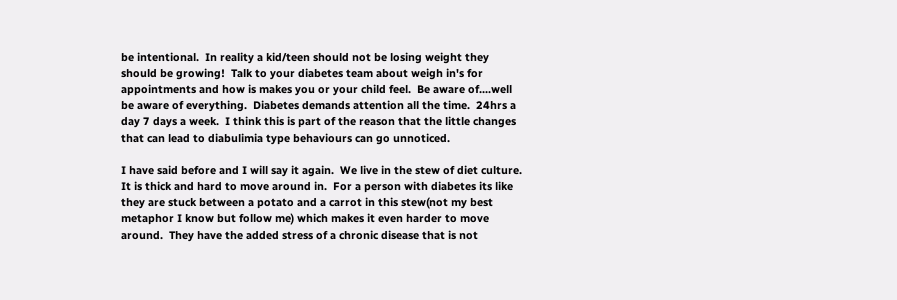be intentional.  In reality a kid/teen should not be losing weight they should be growing!  Talk to your diabetes team about weigh in's for appointments and how is makes you or your child feel.  Be aware of....well be aware of everything.  Diabetes demands attention all the time.  24hrs a day 7 days a week.  I think this is part of the reason that the little changes that can lead to diabulimia type behaviours can go unnoticed.

I have said before and I will say it again.  We live in the stew of diet culture.  It is thick and hard to move around in.  For a person with diabetes its like they are stuck between a potato and a carrot in this stew(not my best metaphor I know but follow me) which makes it even harder to move around.  They have the added stress of a chronic disease that is not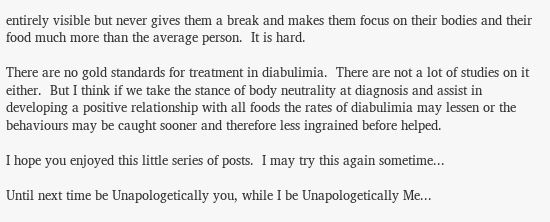entirely visible but never gives them a break and makes them focus on their bodies and their food much more than the average person.  It is hard.

There are no gold standards for treatment in diabulimia.  There are not a lot of studies on it either.  But I think if we take the stance of body neutrality at diagnosis and assist in developing a positive relationship with all foods the rates of diabulimia may lessen or the behaviours may be caught sooner and therefore less ingrained before helped.

I hope you enjoyed this little series of posts.  I may try this again sometime...

Until next time be Unapologetically you, while I be Unapologetically Me...